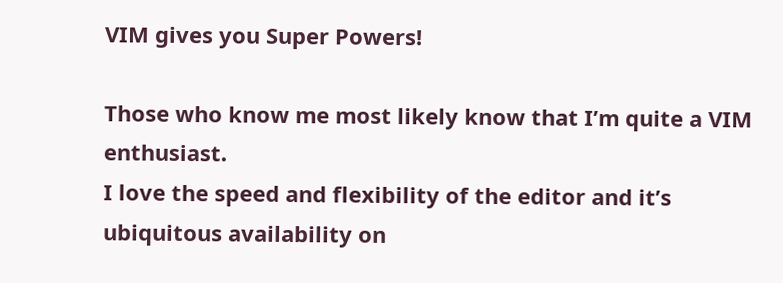VIM gives you Super Powers!

Those who know me most likely know that I’m quite a VIM enthusiast.
I love the speed and flexibility of the editor and it’s ubiquitous availability on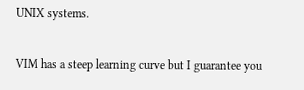UNIX systems.

VIM has a steep learning curve but I guarantee you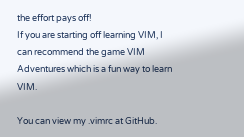the effort pays off!
If you are starting off learning VIM, I can recommend the game VIM Adventures which is a fun way to learn VIM.

You can view my .vimrc at GitHub.